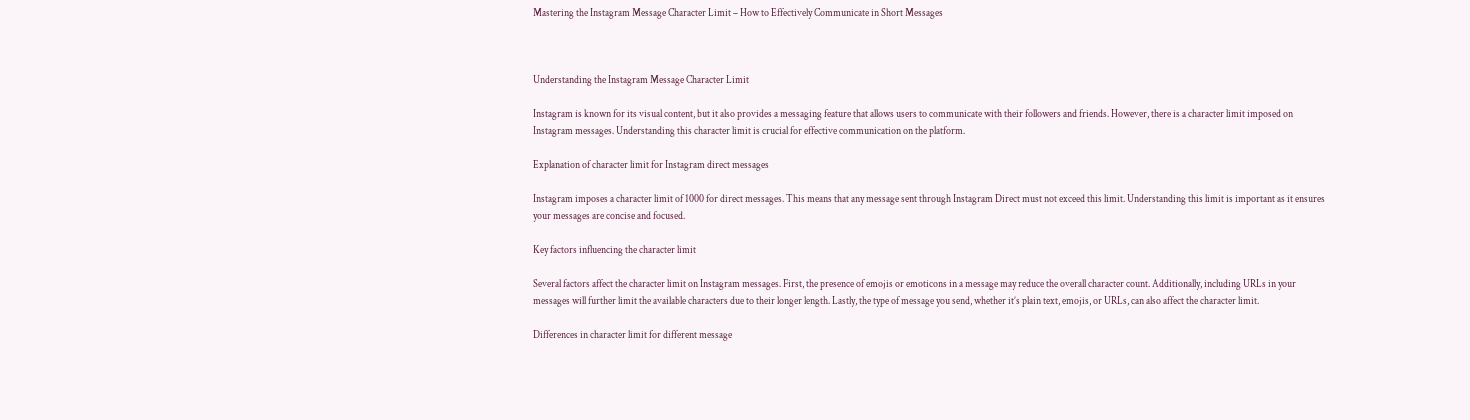Mastering the Instagram Message Character Limit – How to Effectively Communicate in Short Messages



Understanding the Instagram Message Character Limit

Instagram is known for its visual content, but it also provides a messaging feature that allows users to communicate with their followers and friends. However, there is a character limit imposed on Instagram messages. Understanding this character limit is crucial for effective communication on the platform.

Explanation of character limit for Instagram direct messages

Instagram imposes a character limit of 1000 for direct messages. This means that any message sent through Instagram Direct must not exceed this limit. Understanding this limit is important as it ensures your messages are concise and focused.

Key factors influencing the character limit

Several factors affect the character limit on Instagram messages. First, the presence of emojis or emoticons in a message may reduce the overall character count. Additionally, including URLs in your messages will further limit the available characters due to their longer length. Lastly, the type of message you send, whether it’s plain text, emojis, or URLs, can also affect the character limit.

Differences in character limit for different message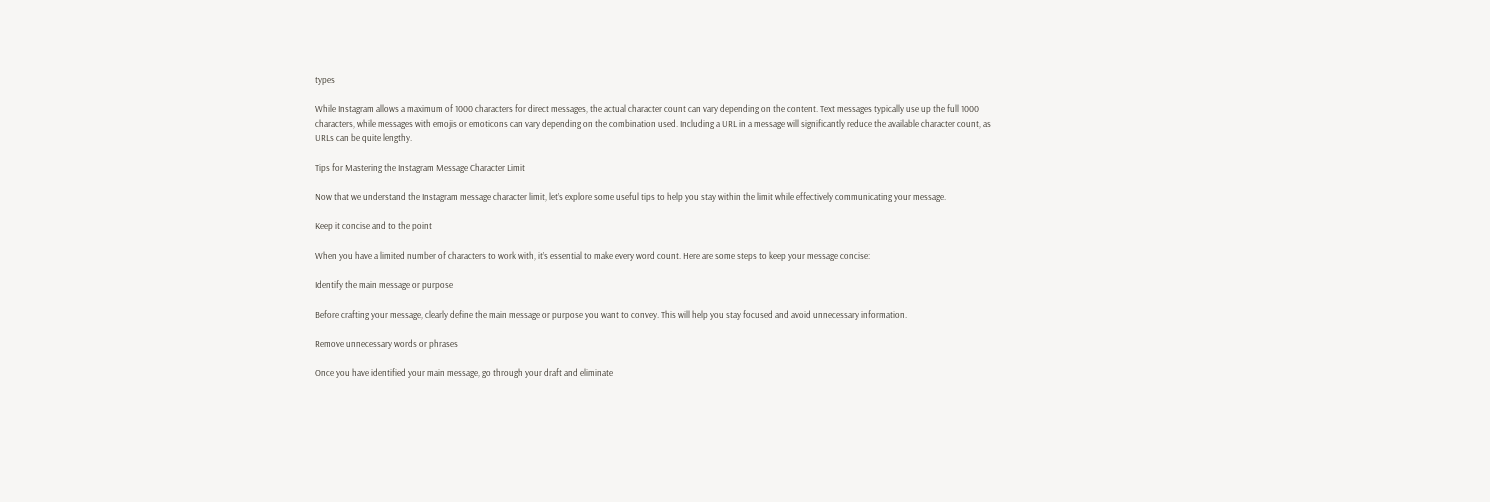types

While Instagram allows a maximum of 1000 characters for direct messages, the actual character count can vary depending on the content. Text messages typically use up the full 1000 characters, while messages with emojis or emoticons can vary depending on the combination used. Including a URL in a message will significantly reduce the available character count, as URLs can be quite lengthy.

Tips for Mastering the Instagram Message Character Limit

Now that we understand the Instagram message character limit, let’s explore some useful tips to help you stay within the limit while effectively communicating your message.

Keep it concise and to the point

When you have a limited number of characters to work with, it’s essential to make every word count. Here are some steps to keep your message concise:

Identify the main message or purpose

Before crafting your message, clearly define the main message or purpose you want to convey. This will help you stay focused and avoid unnecessary information.

Remove unnecessary words or phrases

Once you have identified your main message, go through your draft and eliminate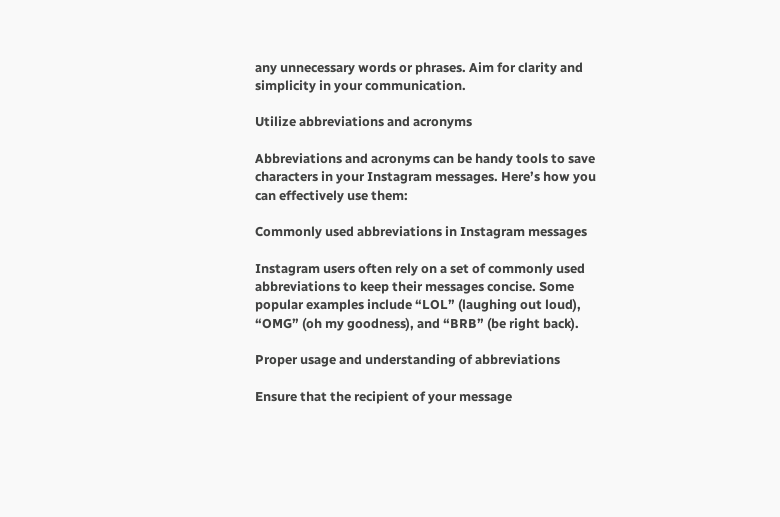any unnecessary words or phrases. Aim for clarity and simplicity in your communication.

Utilize abbreviations and acronyms

Abbreviations and acronyms can be handy tools to save characters in your Instagram messages. Here’s how you can effectively use them:

Commonly used abbreviations in Instagram messages

Instagram users often rely on a set of commonly used abbreviations to keep their messages concise. Some popular examples include “LOL” (laughing out loud), “OMG” (oh my goodness), and “BRB” (be right back).

Proper usage and understanding of abbreviations

Ensure that the recipient of your message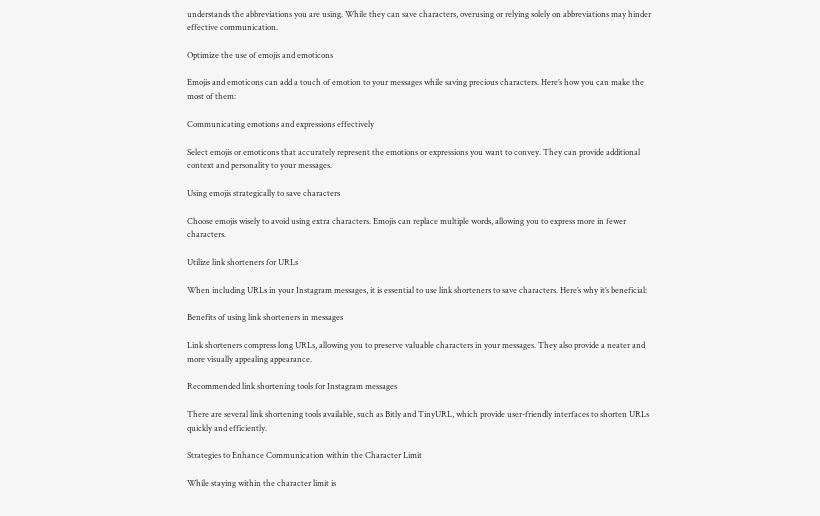understands the abbreviations you are using. While they can save characters, overusing or relying solely on abbreviations may hinder effective communication.

Optimize the use of emojis and emoticons

Emojis and emoticons can add a touch of emotion to your messages while saving precious characters. Here’s how you can make the most of them:

Communicating emotions and expressions effectively

Select emojis or emoticons that accurately represent the emotions or expressions you want to convey. They can provide additional context and personality to your messages.

Using emojis strategically to save characters

Choose emojis wisely to avoid using extra characters. Emojis can replace multiple words, allowing you to express more in fewer characters.

Utilize link shorteners for URLs

When including URLs in your Instagram messages, it is essential to use link shorteners to save characters. Here’s why it’s beneficial:

Benefits of using link shorteners in messages

Link shorteners compress long URLs, allowing you to preserve valuable characters in your messages. They also provide a neater and more visually appealing appearance.

Recommended link shortening tools for Instagram messages

There are several link shortening tools available, such as Bitly and TinyURL, which provide user-friendly interfaces to shorten URLs quickly and efficiently.

Strategies to Enhance Communication within the Character Limit

While staying within the character limit is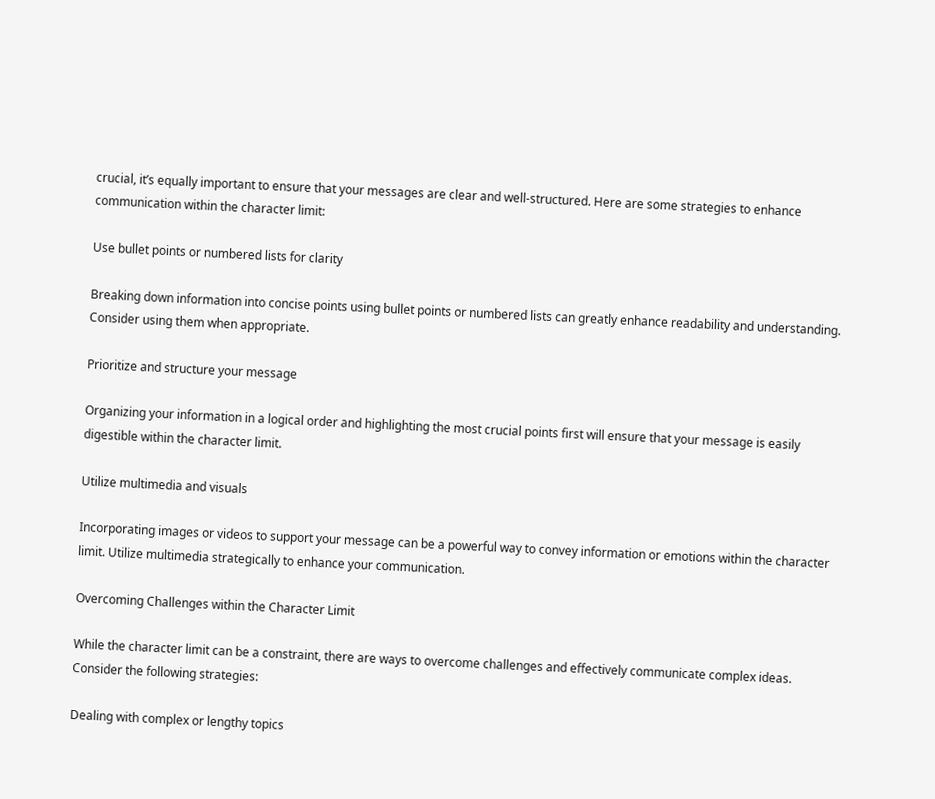crucial, it’s equally important to ensure that your messages are clear and well-structured. Here are some strategies to enhance communication within the character limit:

Use bullet points or numbered lists for clarity

Breaking down information into concise points using bullet points or numbered lists can greatly enhance readability and understanding. Consider using them when appropriate.

Prioritize and structure your message

Organizing your information in a logical order and highlighting the most crucial points first will ensure that your message is easily digestible within the character limit.

Utilize multimedia and visuals

Incorporating images or videos to support your message can be a powerful way to convey information or emotions within the character limit. Utilize multimedia strategically to enhance your communication.

Overcoming Challenges within the Character Limit

While the character limit can be a constraint, there are ways to overcome challenges and effectively communicate complex ideas. Consider the following strategies:

Dealing with complex or lengthy topics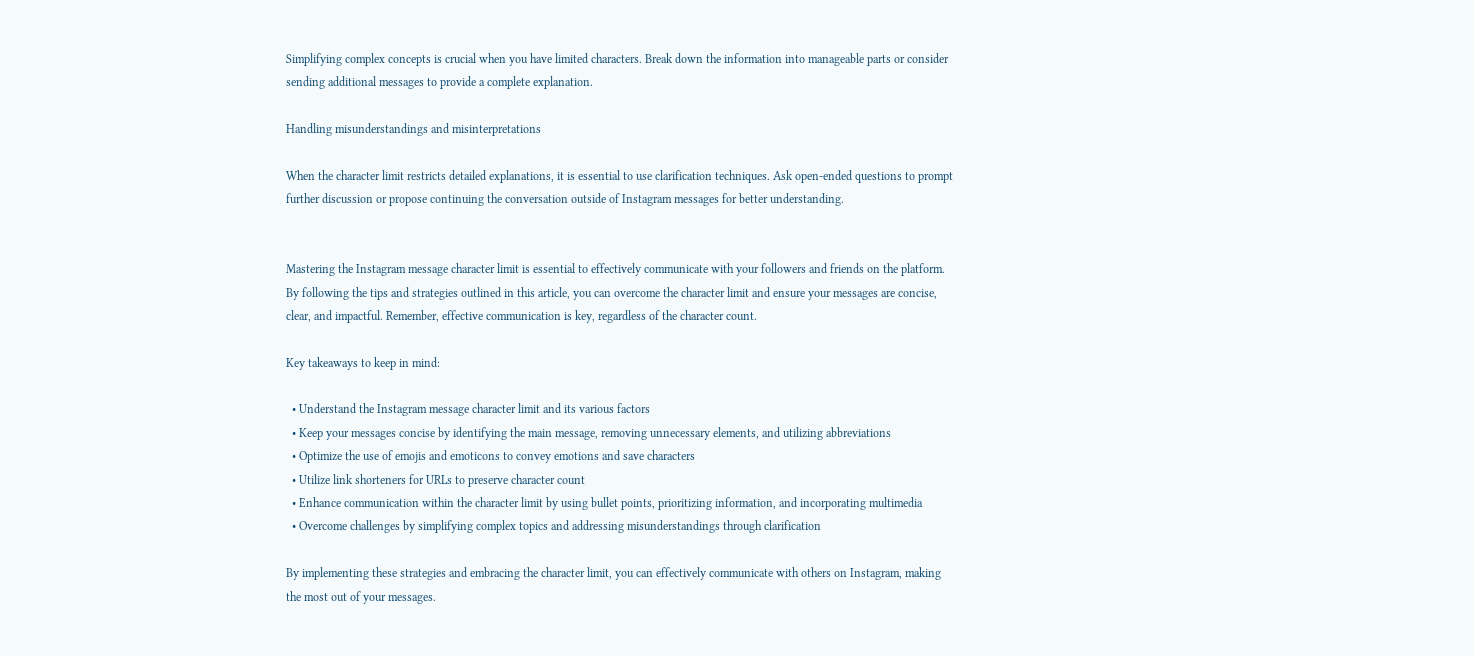Simplifying complex concepts is crucial when you have limited characters. Break down the information into manageable parts or consider sending additional messages to provide a complete explanation.

Handling misunderstandings and misinterpretations

When the character limit restricts detailed explanations, it is essential to use clarification techniques. Ask open-ended questions to prompt further discussion or propose continuing the conversation outside of Instagram messages for better understanding.


Mastering the Instagram message character limit is essential to effectively communicate with your followers and friends on the platform. By following the tips and strategies outlined in this article, you can overcome the character limit and ensure your messages are concise, clear, and impactful. Remember, effective communication is key, regardless of the character count.

Key takeaways to keep in mind:

  • Understand the Instagram message character limit and its various factors
  • Keep your messages concise by identifying the main message, removing unnecessary elements, and utilizing abbreviations
  • Optimize the use of emojis and emoticons to convey emotions and save characters
  • Utilize link shorteners for URLs to preserve character count
  • Enhance communication within the character limit by using bullet points, prioritizing information, and incorporating multimedia
  • Overcome challenges by simplifying complex topics and addressing misunderstandings through clarification

By implementing these strategies and embracing the character limit, you can effectively communicate with others on Instagram, making the most out of your messages.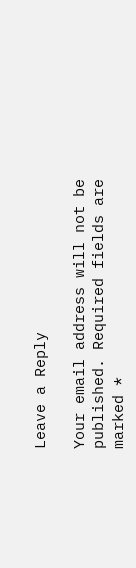Leave a Reply

Your email address will not be published. Required fields are marked *